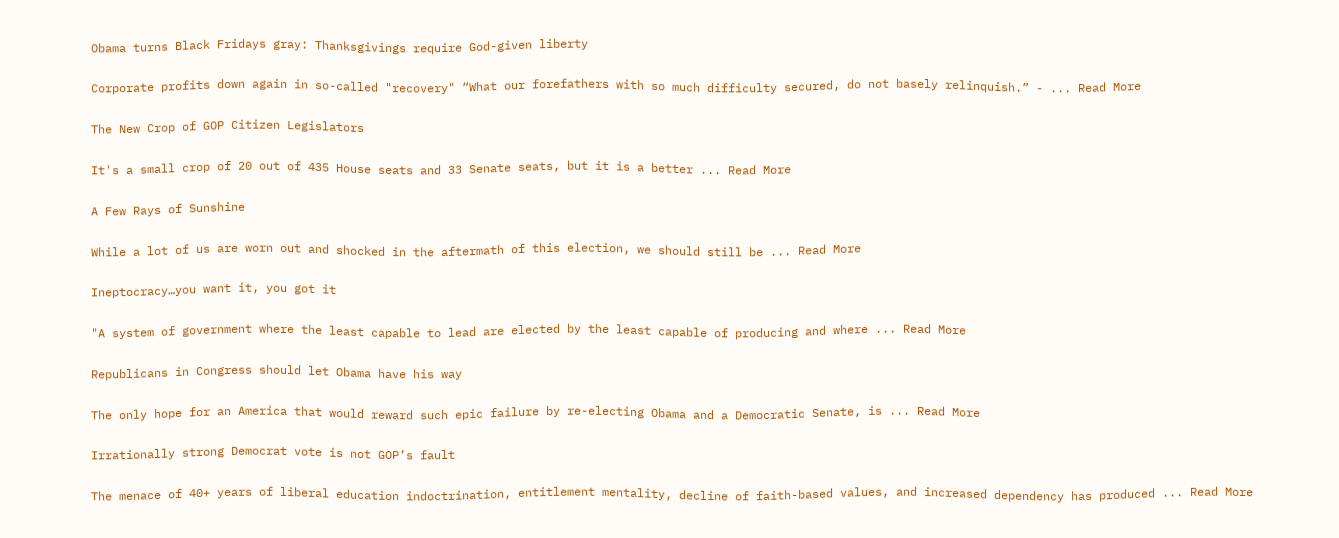Obama turns Black Fridays gray: Thanksgivings require God-given liberty

Corporate profits down again in so-called "recovery" “What our forefathers with so much difficulty secured, do not basely relinquish.” - ... Read More

The New Crop of GOP Citizen Legislators

It's a small crop of 20 out of 435 House seats and 33 Senate seats, but it is a better ... Read More

A Few Rays of Sunshine

While a lot of us are worn out and shocked in the aftermath of this election, we should still be ... Read More

Ineptocracy…you want it, you got it

"A system of government where the least capable to lead are elected by the least capable of producing and where ... Read More

Republicans in Congress should let Obama have his way

The only hope for an America that would reward such epic failure by re-electing Obama and a Democratic Senate, is ... Read More

Irrationally strong Democrat vote is not GOP’s fault

The menace of 40+ years of liberal education indoctrination, entitlement mentality, decline of faith-based values, and increased dependency has produced ... Read More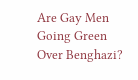Are Gay Men Going Green Over Benghazi?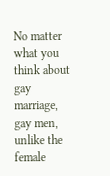No matter what you think about gay marriage, gay men, unlike the female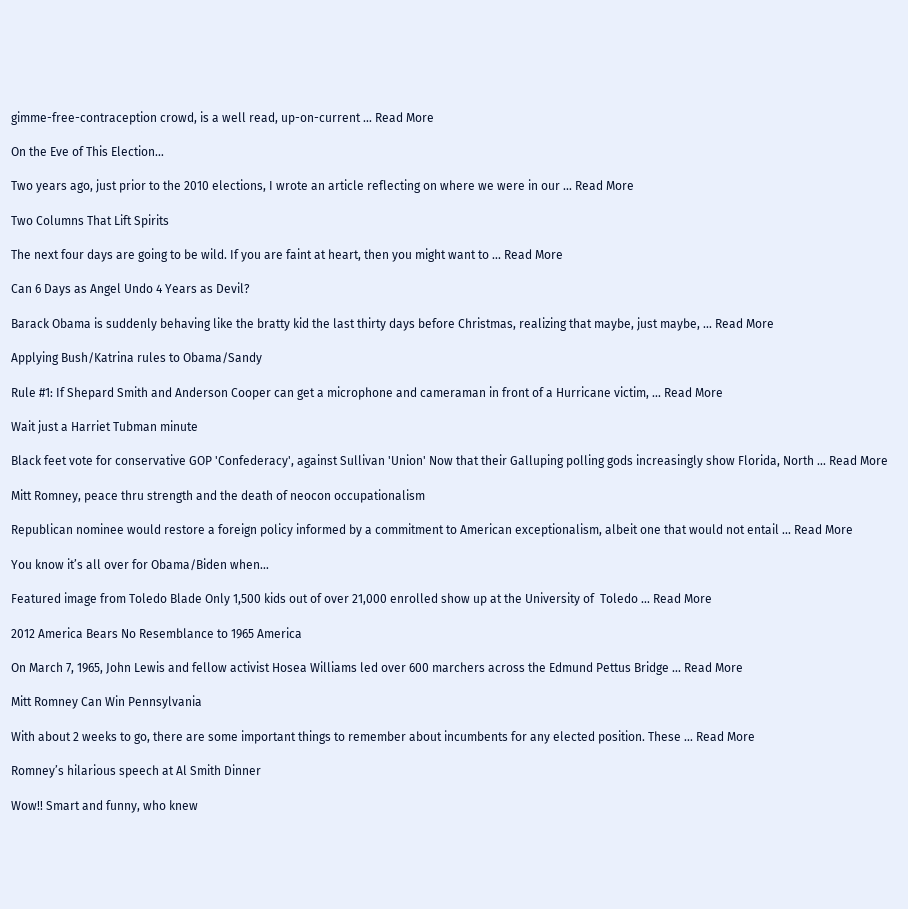gimme-free-contraception crowd, is a well read, up-on-current ... Read More

On the Eve of This Election…

Two years ago, just prior to the 2010 elections, I wrote an article reflecting on where we were in our ... Read More

Two Columns That Lift Spirits

The next four days are going to be wild. If you are faint at heart, then you might want to ... Read More

Can 6 Days as Angel Undo 4 Years as Devil?

Barack Obama is suddenly behaving like the bratty kid the last thirty days before Christmas, realizing that maybe, just maybe, ... Read More

Applying Bush/Katrina rules to Obama/Sandy

Rule #1: If Shepard Smith and Anderson Cooper can get a microphone and cameraman in front of a Hurricane victim, ... Read More

Wait just a Harriet Tubman minute

Black feet vote for conservative GOP 'Confederacy', against Sullivan 'Union' Now that their Galluping polling gods increasingly show Florida, North ... Read More

Mitt Romney, peace thru strength and the death of neocon occupationalism

Republican nominee would restore a foreign policy informed by a commitment to American exceptionalism, albeit one that would not entail ... Read More

You know it’s all over for Obama/Biden when…

Featured image from Toledo Blade Only 1,500 kids out of over 21,000 enrolled show up at the University of  Toledo ... Read More

2012 America Bears No Resemblance to 1965 America

On March 7, 1965, John Lewis and fellow activist Hosea Williams led over 600 marchers across the Edmund Pettus Bridge ... Read More

Mitt Romney Can Win Pennsylvania

With about 2 weeks to go, there are some important things to remember about incumbents for any elected position. These ... Read More

Romney’s hilarious speech at Al Smith Dinner

Wow!! Smart and funny, who knew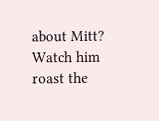about Mitt? Watch him roast the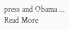press and Obama ... Read More